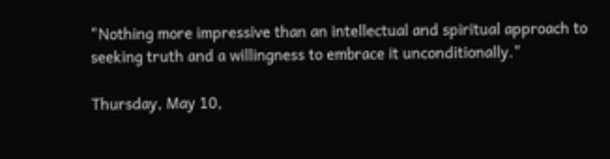"Nothing more impressive than an intellectual and spiritual approach to seeking truth and a willingness to embrace it unconditionally."

Thursday, May 10,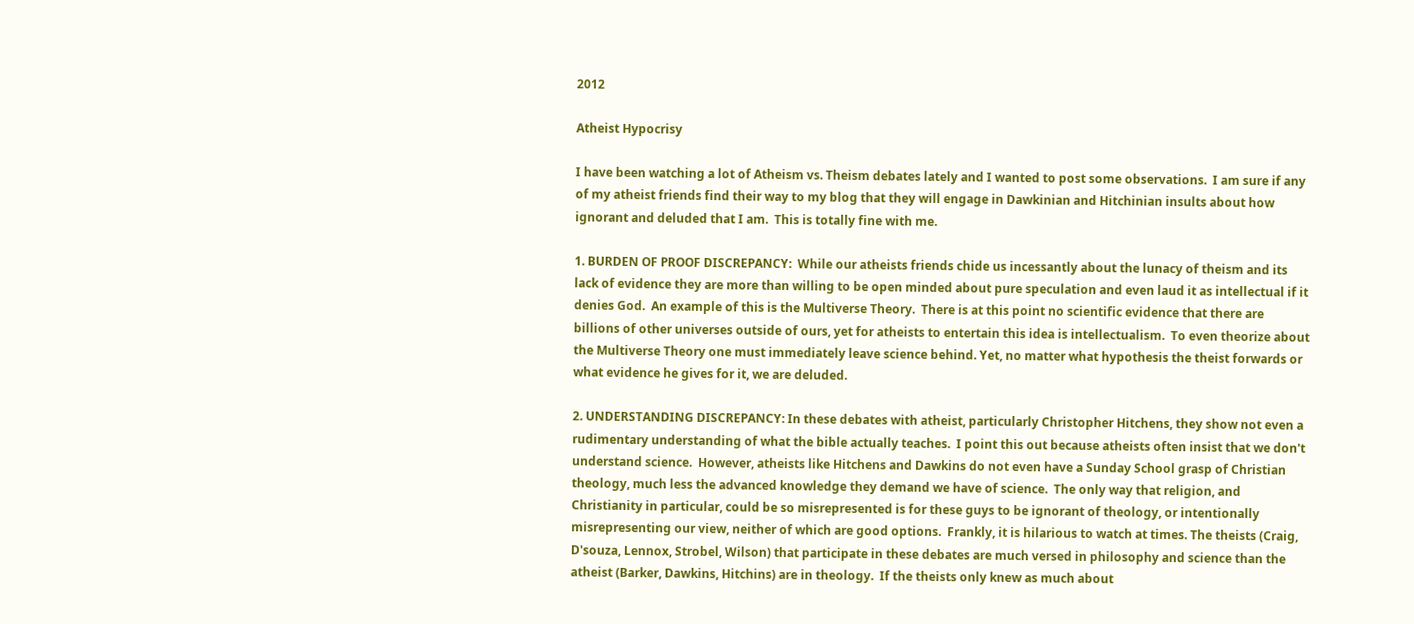2012

Atheist Hypocrisy

I have been watching a lot of Atheism vs. Theism debates lately and I wanted to post some observations.  I am sure if any of my atheist friends find their way to my blog that they will engage in Dawkinian and Hitchinian insults about how ignorant and deluded that I am.  This is totally fine with me.

1. BURDEN OF PROOF DISCREPANCY:  While our atheists friends chide us incessantly about the lunacy of theism and its lack of evidence they are more than willing to be open minded about pure speculation and even laud it as intellectual if it denies God.  An example of this is the Multiverse Theory.  There is at this point no scientific evidence that there are billions of other universes outside of ours, yet for atheists to entertain this idea is intellectualism.  To even theorize about the Multiverse Theory one must immediately leave science behind. Yet, no matter what hypothesis the theist forwards or what evidence he gives for it, we are deluded.

2. UNDERSTANDING DISCREPANCY: In these debates with atheist, particularly Christopher Hitchens, they show not even a rudimentary understanding of what the bible actually teaches.  I point this out because atheists often insist that we don't understand science.  However, atheists like Hitchens and Dawkins do not even have a Sunday School grasp of Christian theology, much less the advanced knowledge they demand we have of science.  The only way that religion, and Christianity in particular, could be so misrepresented is for these guys to be ignorant of theology, or intentionally misrepresenting our view, neither of which are good options.  Frankly, it is hilarious to watch at times. The theists (Craig, D'souza, Lennox, Strobel, Wilson) that participate in these debates are much versed in philosophy and science than the atheist (Barker, Dawkins, Hitchins) are in theology.  If the theists only knew as much about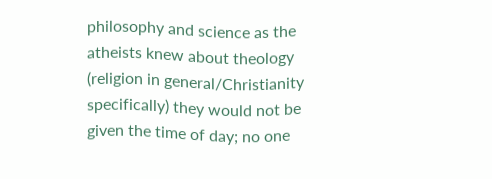philosophy and science as the atheists knew about theology (religion in general/Christianity specifically) they would not be given the time of day; no one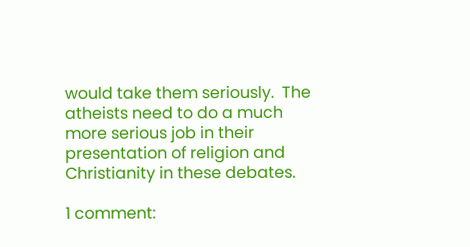would take them seriously.  The atheists need to do a much more serious job in their presentation of religion and Christianity in these debates.

1 comment: